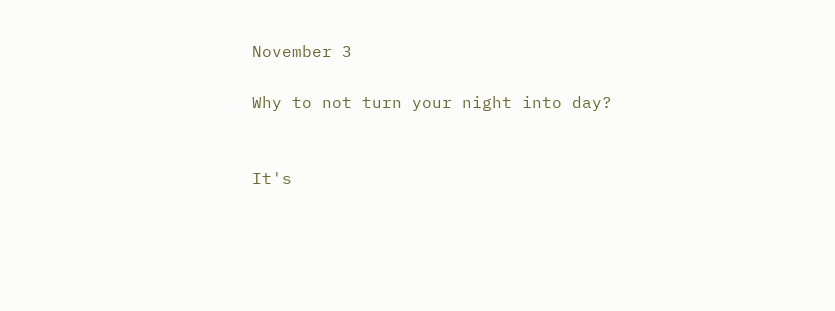November 3

Why to not turn your night into day?


It's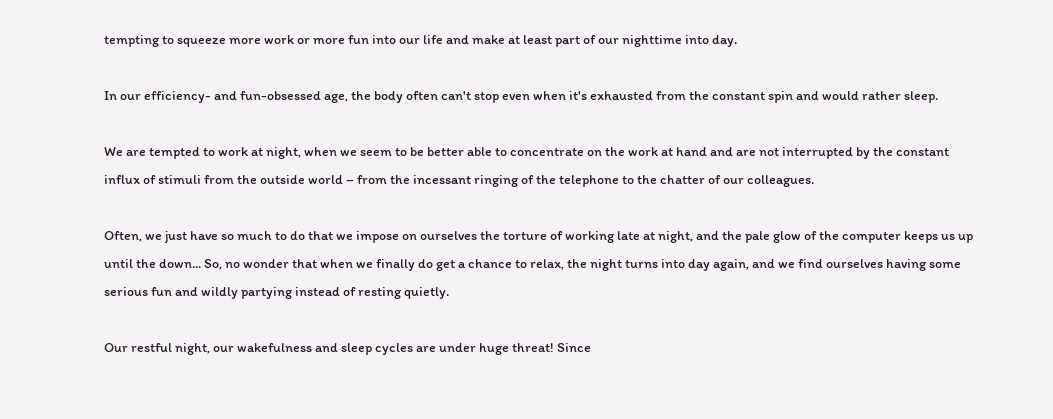tempting to squeeze more work or more fun into our life and make at least part of our nighttime into day.

In our efficiency- and fun-obsessed age, the body often can't stop even when it's exhausted from the constant spin and would rather sleep.

We are tempted to work at night, when we seem to be better able to concentrate on the work at hand and are not interrupted by the constant influx of stimuli from the outside world – from the incessant ringing of the telephone to the chatter of our colleagues.

Often, we just have so much to do that we impose on ourselves the torture of working late at night, and the pale glow of the computer keeps us up until the down... So, no wonder that when we finally do get a chance to relax, the night turns into day again, and we find ourselves having some serious fun and wildly partying instead of resting quietly.

Our restful night, our wakefulness and sleep cycles are under huge threat! Since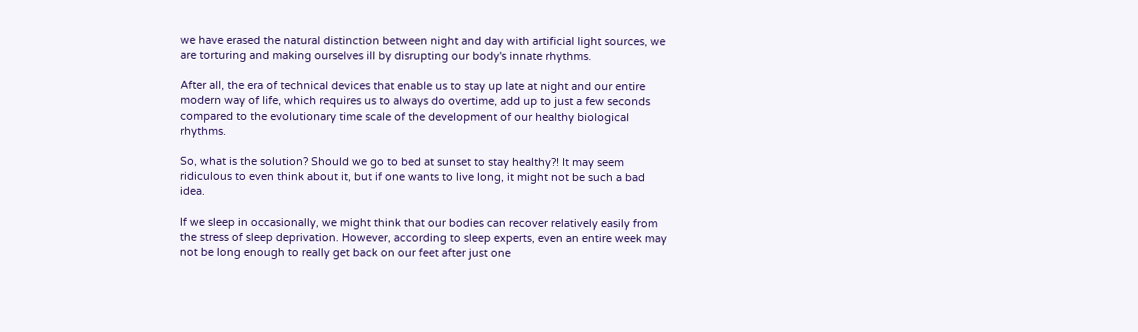we have erased the natural distinction between night and day with artificial light sources, we are torturing and making ourselves ill by disrupting our body's innate rhythms.

After all, the era of technical devices that enable us to stay up late at night and our entire modern way of life, which requires us to always do overtime, add up to just a few seconds compared to the evolutionary time scale of the development of our healthy biological rhythms.

So, what is the solution? Should we go to bed at sunset to stay healthy?! It may seem ridiculous to even think about it, but if one wants to live long, it might not be such a bad idea.

If we sleep in occasionally, we might think that our bodies can recover relatively easily from the stress of sleep deprivation. However, according to sleep experts, even an entire week may not be long enough to really get back on our feet after just one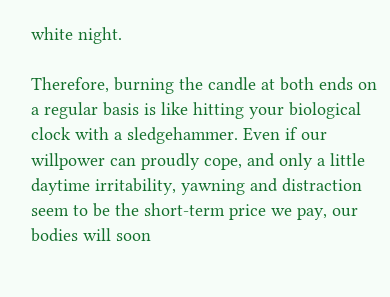white night.

Therefore, burning the candle at both ends on a regular basis is like hitting your biological clock with a sledgehammer. Even if our willpower can proudly cope, and only a little daytime irritability, yawning and distraction seem to be the short-term price we pay, our bodies will soon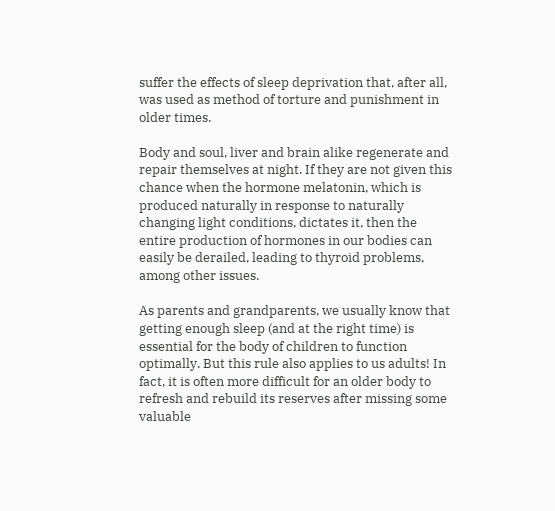suffer the effects of sleep deprivation that, after all, was used as method of torture and punishment in older times.

Body and soul, liver and brain alike regenerate and repair themselves at night. If they are not given this chance when the hormone melatonin, which is produced naturally in response to naturally changing light conditions, dictates it, then the entire production of hormones in our bodies can easily be derailed, leading to thyroid problems, among other issues.

As parents and grandparents, we usually know that getting enough sleep (and at the right time) is essential for the body of children to function optimally. But this rule also applies to us adults! In fact, it is often more difficult for an older body to refresh and rebuild its reserves after missing some valuable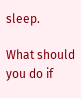sleep.

What should you do if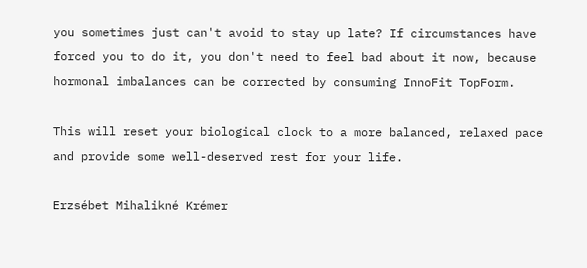you sometimes just can't avoid to stay up late? If circumstances have forced you to do it, you don't need to feel bad about it now, because hormonal imbalances can be corrected by consuming InnoFit TopForm.

This will reset your biological clock to a more balanced, relaxed pace and provide some well-deserved rest for your life.

Erzsébet Mihalikné Krémer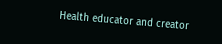Health educator and creator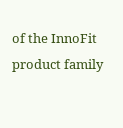of the InnoFit product family